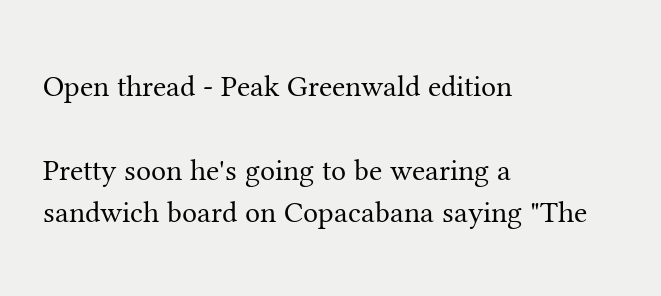Open thread - Peak Greenwald edition

Pretty soon he's going to be wearing a sandwich board on Copacabana saying "The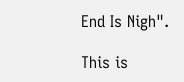End Is Nigh".

This is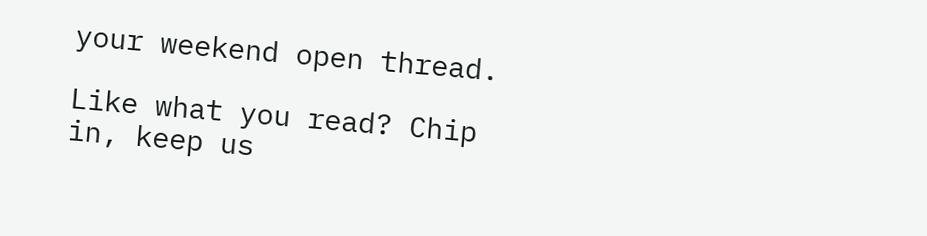your weekend open thread.

Like what you read? Chip in, keep us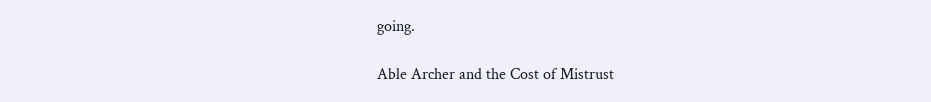going.

Able Archer and the Cost of Mistrust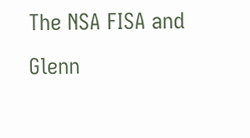The NSA FISA and Glenn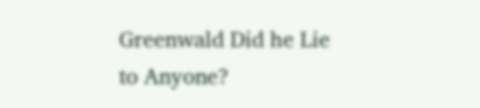Greenwald Did he Lie to Anyone?